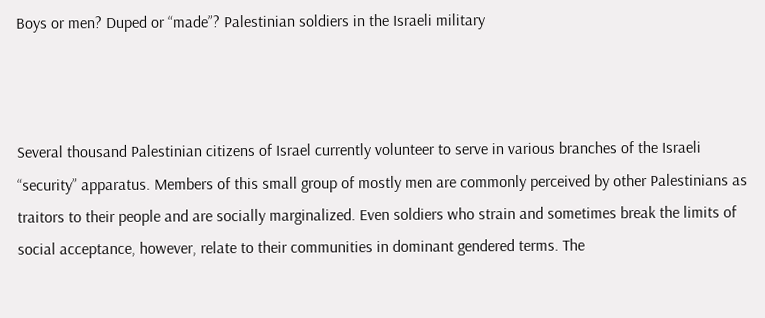Boys or men? Duped or “made”? Palestinian soldiers in the Israeli military



Several thousand Palestinian citizens of Israel currently volunteer to serve in various branches of the Israeli “security” apparatus. Members of this small group of mostly men are commonly perceived by other Palestinians as traitors to their people and are socially marginalized. Even soldiers who strain and sometimes break the limits of social acceptance, however, relate to their communities in dominant gendered terms. The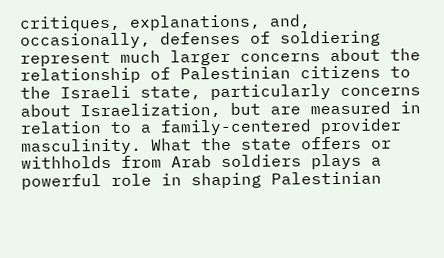critiques, explanations, and, occasionally, defenses of soldiering represent much larger concerns about the relationship of Palestinian citizens to the Israeli state, particularly concerns about Israelization, but are measured in relation to a family-centered provider masculinity. What the state offers or withholds from Arab soldiers plays a powerful role in shaping Palestinian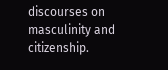discourses on masculinity and citizenship.